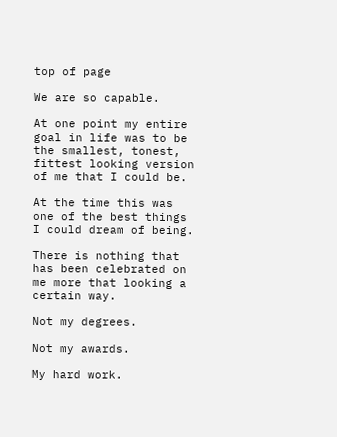top of page

We are so capable.

At one point my entire goal in life was to be the smallest, tonest, fittest looking version of me that I could be.

At the time this was one of the best things I could dream of being.

There is nothing that has been celebrated on me more that looking a certain way.

Not my degrees.

Not my awards.

My hard work.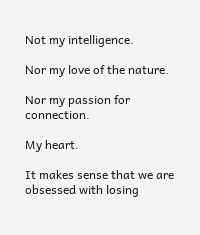Not my intelligence.

Nor my love of the nature.

Nor my passion for connection.

My heart.

It makes sense that we are obsessed with losing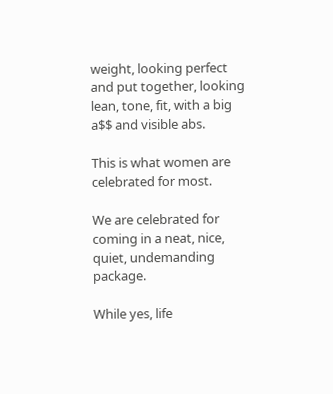weight, looking perfect and put together, looking lean, tone, fit, with a big a$$ and visible abs.

This is what women are celebrated for most.

We are celebrated for coming in a neat, nice, quiet, undemanding package.

While yes, life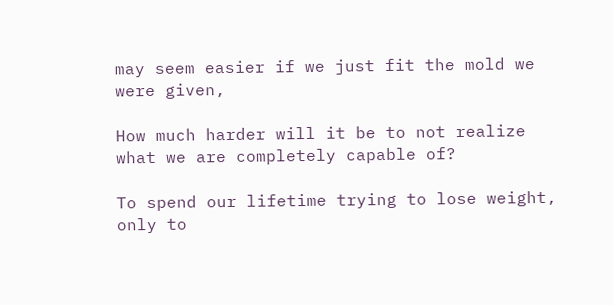may seem easier if we just fit the mold we were given,

How much harder will it be to not realize what we are completely capable of?

To spend our lifetime trying to lose weight, only to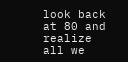look back at 80 and realize all we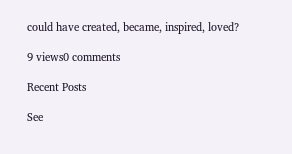could have created, became, inspired, loved?

9 views0 comments

Recent Posts

See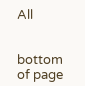All


bottom of page